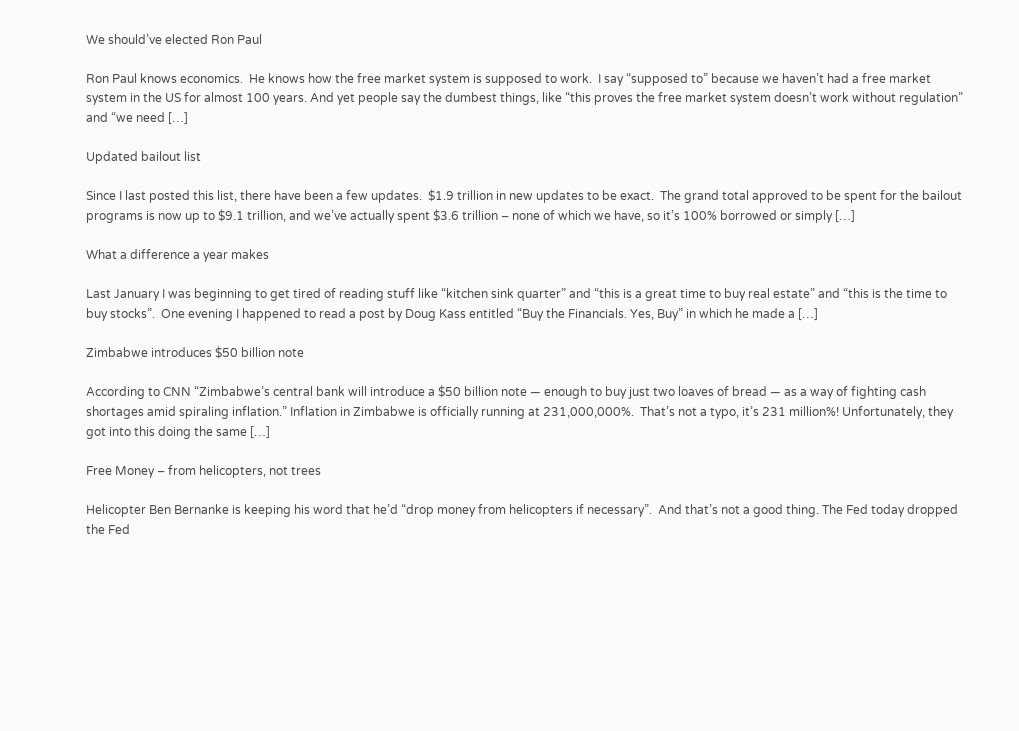We should’ve elected Ron Paul

Ron Paul knows economics.  He knows how the free market system is supposed to work.  I say “supposed to” because we haven’t had a free market system in the US for almost 100 years. And yet people say the dumbest things, like “this proves the free market system doesn’t work without regulation” and “we need […]

Updated bailout list

Since I last posted this list, there have been a few updates.  $1.9 trillion in new updates to be exact.  The grand total approved to be spent for the bailout programs is now up to $9.1 trillion, and we’ve actually spent $3.6 trillion – none of which we have, so it’s 100% borrowed or simply […]

What a difference a year makes

Last January I was beginning to get tired of reading stuff like “kitchen sink quarter” and “this is a great time to buy real estate” and “this is the time to buy stocks”.  One evening I happened to read a post by Doug Kass entitled “Buy the Financials. Yes, Buy” in which he made a […]

Zimbabwe introduces $50 billion note

According to CNN “Zimbabwe’s central bank will introduce a $50 billion note — enough to buy just two loaves of bread — as a way of fighting cash shortages amid spiraling inflation.” Inflation in Zimbabwe is officially running at 231,000,000%.  That’s not a typo, it’s 231 million%! Unfortunately, they got into this doing the same […]

Free Money – from helicopters, not trees

Helicopter Ben Bernanke is keeping his word that he’d “drop money from helicopters if necessary”.  And that’s not a good thing. The Fed today dropped the Fed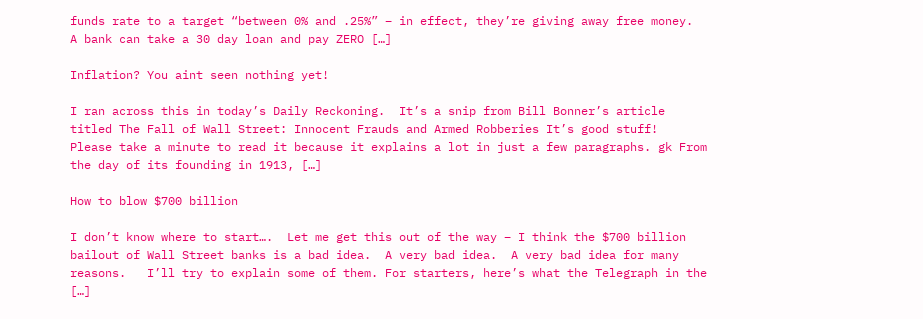funds rate to a target “between 0% and .25%” – in effect, they’re giving away free money.  A bank can take a 30 day loan and pay ZERO […]

Inflation? You aint seen nothing yet!

I ran across this in today’s Daily Reckoning.  It’s a snip from Bill Bonner’s article titled The Fall of Wall Street: Innocent Frauds and Armed Robberies It’s good stuff!  Please take a minute to read it because it explains a lot in just a few paragraphs. gk From the day of its founding in 1913, […]

How to blow $700 billion

I don’t know where to start….  Let me get this out of the way – I think the $700 billion bailout of Wall Street banks is a bad idea.  A very bad idea.  A very bad idea for many reasons.   I’ll try to explain some of them. For starters, here’s what the Telegraph in the […]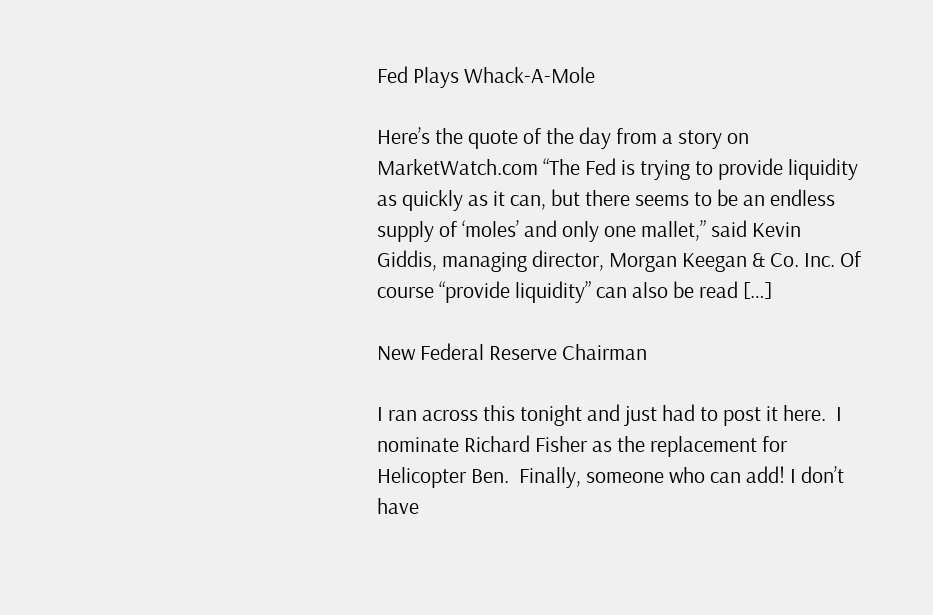Fed Plays Whack-A-Mole

Here’s the quote of the day from a story on MarketWatch.com “The Fed is trying to provide liquidity as quickly as it can, but there seems to be an endless supply of ‘moles’ and only one mallet,” said Kevin Giddis, managing director, Morgan Keegan & Co. Inc. Of course “provide liquidity” can also be read […]

New Federal Reserve Chairman

I ran across this tonight and just had to post it here.  I nominate Richard Fisher as the replacement for Helicopter Ben.  Finally, someone who can add! I don’t have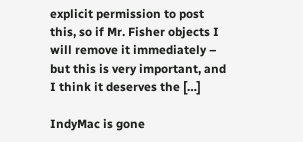explicit permission to post this, so if Mr. Fisher objects I will remove it immediately – but this is very important, and I think it deserves the […]

IndyMac is gone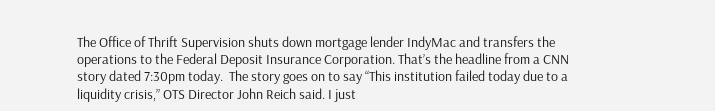The Office of Thrift Supervision shuts down mortgage lender IndyMac and transfers the operations to the Federal Deposit Insurance Corporation. That’s the headline from a CNN story dated 7:30pm today.  The story goes on to say “This institution failed today due to a liquidity crisis,” OTS Director John Reich said. I just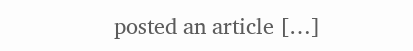posted an article […]